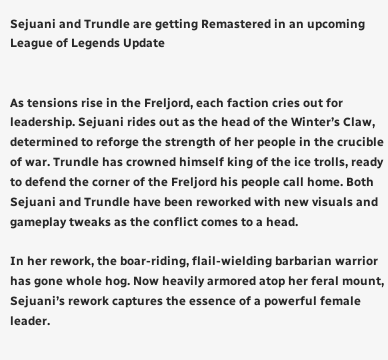Sejuani and Trundle are getting Remastered in an upcoming League of Legends Update


As tensions rise in the Freljord, each faction cries out for leadership. Sejuani rides out as the head of the Winter’s Claw, determined to reforge the strength of her people in the crucible of war. Trundle has crowned himself king of the ice trolls, ready to defend the corner of the Freljord his people call home. Both Sejuani and Trundle have been reworked with new visuals and gameplay tweaks as the conflict comes to a head.

In her rework, the boar-riding, flail-wielding barbarian warrior has gone whole hog. Now heavily armored atop her feral mount, Sejuani’s rework captures the essence of a powerful female leader.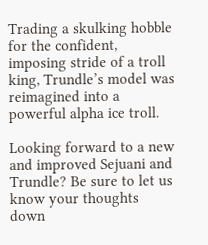Trading a skulking hobble for the confident, imposing stride of a troll king, Trundle’s model was reimagined into a powerful alpha ice troll.

Looking forward to a new and improved Sejuani and Trundle? Be sure to let us know your thoughts down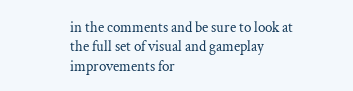in the comments and be sure to look at the full set of visual and gameplay improvements for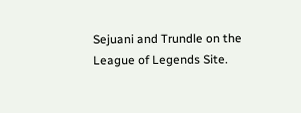Sejuani and Trundle on the League of Legends Site.